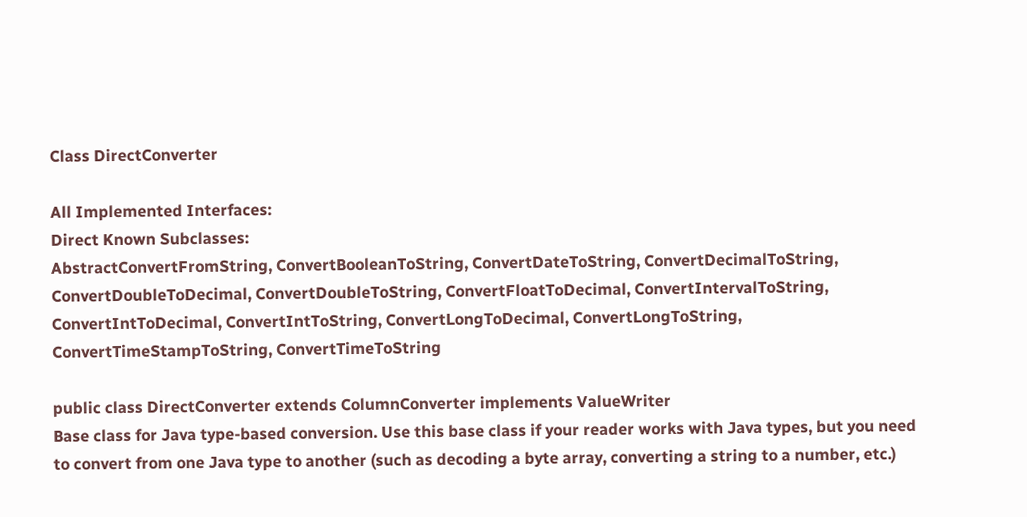Class DirectConverter

All Implemented Interfaces:
Direct Known Subclasses:
AbstractConvertFromString, ConvertBooleanToString, ConvertDateToString, ConvertDecimalToString, ConvertDoubleToDecimal, ConvertDoubleToString, ConvertFloatToDecimal, ConvertIntervalToString, ConvertIntToDecimal, ConvertIntToString, ConvertLongToDecimal, ConvertLongToString, ConvertTimeStampToString, ConvertTimeToString

public class DirectConverter extends ColumnConverter implements ValueWriter
Base class for Java type-based conversion. Use this base class if your reader works with Java types, but you need to convert from one Java type to another (such as decoding a byte array, converting a string to a number, etc.)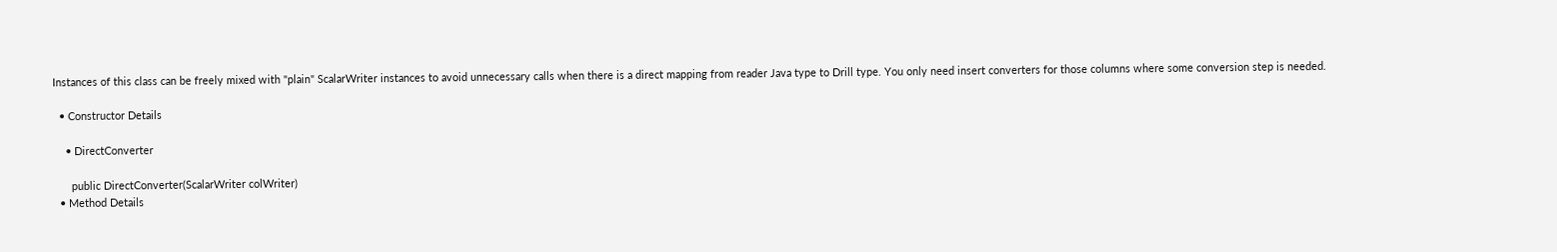Instances of this class can be freely mixed with "plain" ScalarWriter instances to avoid unnecessary calls when there is a direct mapping from reader Java type to Drill type. You only need insert converters for those columns where some conversion step is needed.

  • Constructor Details

    • DirectConverter

      public DirectConverter(ScalarWriter colWriter)
  • Method Details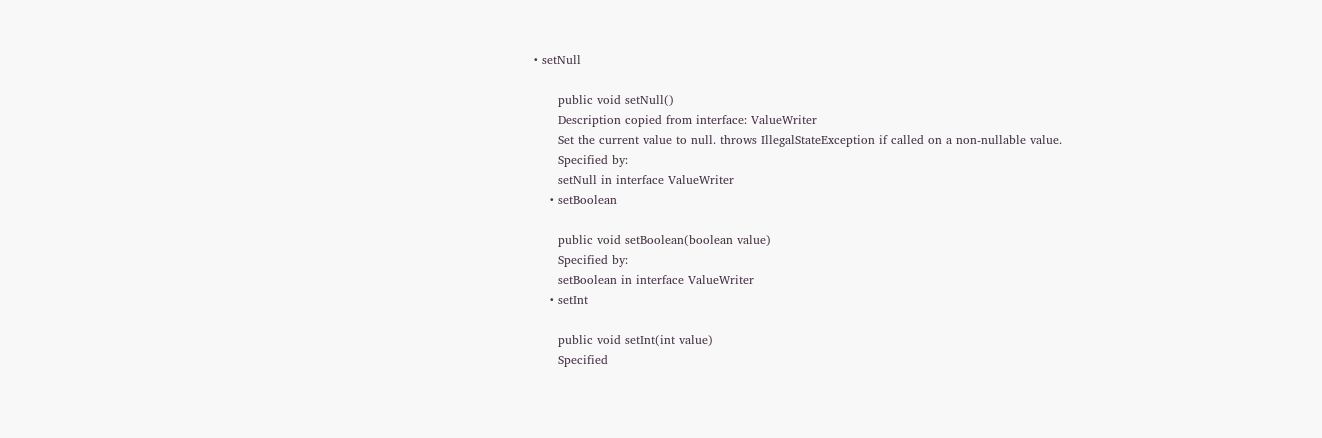• setNull

      public void setNull()
      Description copied from interface: ValueWriter
      Set the current value to null. throws IllegalStateException if called on a non-nullable value.
      Specified by:
      setNull in interface ValueWriter
    • setBoolean

      public void setBoolean(boolean value)
      Specified by:
      setBoolean in interface ValueWriter
    • setInt

      public void setInt(int value)
      Specified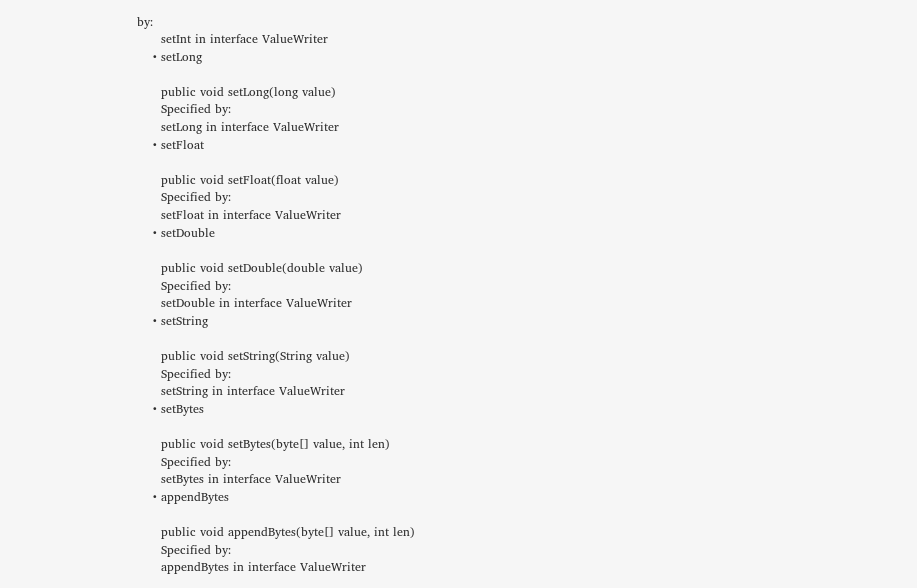by:
      setInt in interface ValueWriter
    • setLong

      public void setLong(long value)
      Specified by:
      setLong in interface ValueWriter
    • setFloat

      public void setFloat(float value)
      Specified by:
      setFloat in interface ValueWriter
    • setDouble

      public void setDouble(double value)
      Specified by:
      setDouble in interface ValueWriter
    • setString

      public void setString(String value)
      Specified by:
      setString in interface ValueWriter
    • setBytes

      public void setBytes(byte[] value, int len)
      Specified by:
      setBytes in interface ValueWriter
    • appendBytes

      public void appendBytes(byte[] value, int len)
      Specified by:
      appendBytes in interface ValueWriter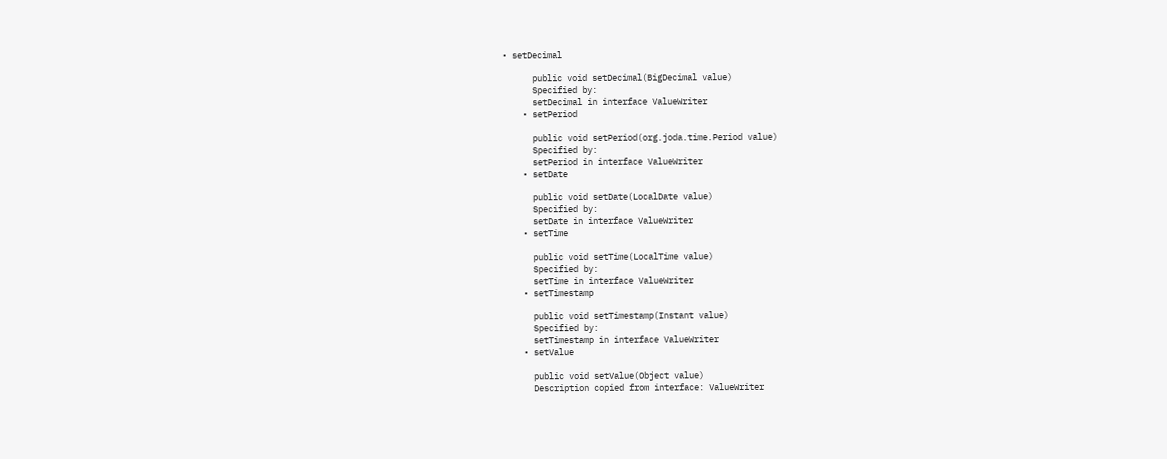• setDecimal

      public void setDecimal(BigDecimal value)
      Specified by:
      setDecimal in interface ValueWriter
    • setPeriod

      public void setPeriod(org.joda.time.Period value)
      Specified by:
      setPeriod in interface ValueWriter
    • setDate

      public void setDate(LocalDate value)
      Specified by:
      setDate in interface ValueWriter
    • setTime

      public void setTime(LocalTime value)
      Specified by:
      setTime in interface ValueWriter
    • setTimestamp

      public void setTimestamp(Instant value)
      Specified by:
      setTimestamp in interface ValueWriter
    • setValue

      public void setValue(Object value)
      Description copied from interface: ValueWriter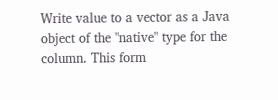Write value to a vector as a Java object of the "native" type for the column. This form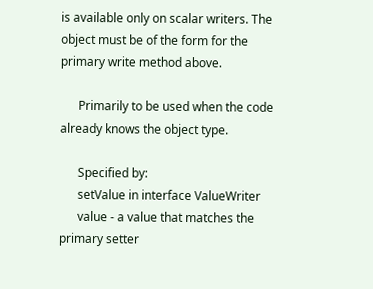is available only on scalar writers. The object must be of the form for the primary write method above.

      Primarily to be used when the code already knows the object type.

      Specified by:
      setValue in interface ValueWriter
      value - a value that matches the primary setter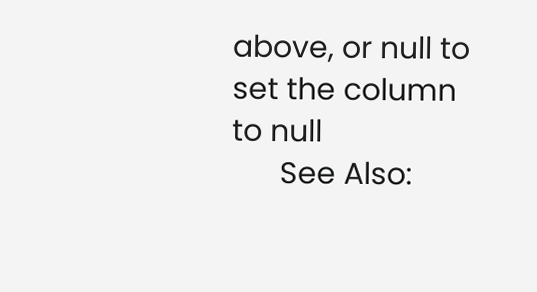above, or null to set the column to null
      See Also: